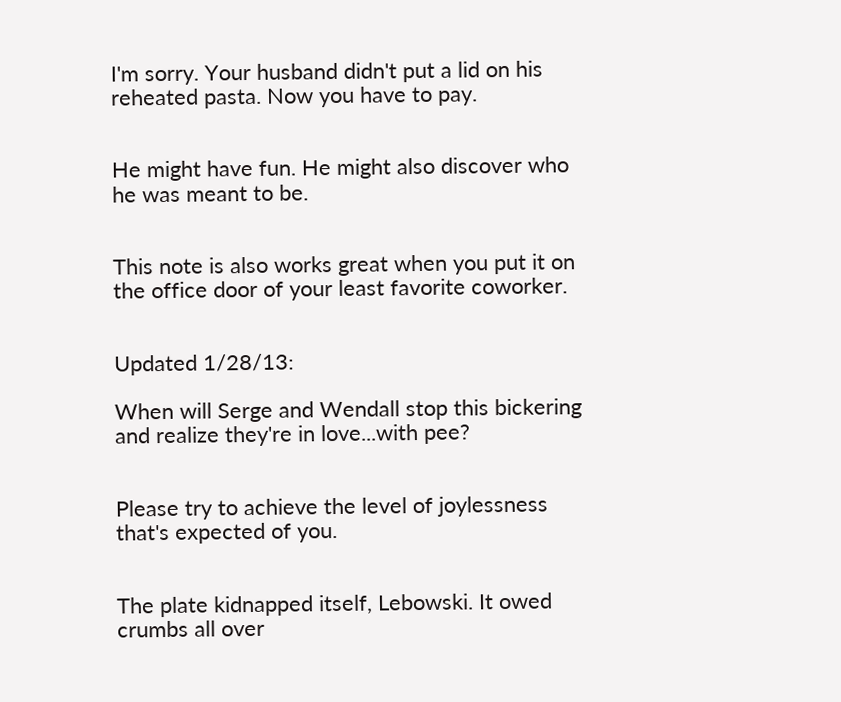I'm sorry. Your husband didn't put a lid on his reheated pasta. Now you have to pay.


He might have fun. He might also discover who he was meant to be.


This note is also works great when you put it on the office door of your least favorite coworker.


Updated 1/28/13:

When will Serge and Wendall stop this bickering and realize they're in love...with pee?


Please try to achieve the level of joylessness that's expected of you.


The plate kidnapped itself, Lebowski. It owed crumbs all over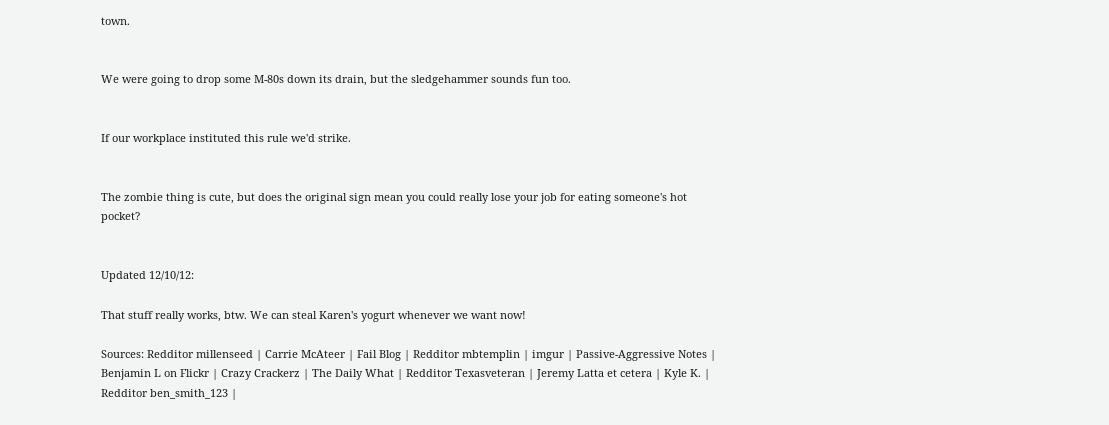town.


We were going to drop some M-80s down its drain, but the sledgehammer sounds fun too.


If our workplace instituted this rule we'd strike.


The zombie thing is cute, but does the original sign mean you could really lose your job for eating someone's hot pocket?


Updated 12/10/12:

That stuff really works, btw. We can steal Karen's yogurt whenever we want now!

Sources: Redditor millenseed | Carrie McAteer | Fail Blog | Redditor mbtemplin | imgur | Passive-Aggressive Notes | Benjamin L on Flickr | Crazy Crackerz | The Daily What | Redditor Texasveteran | Jeremy Latta et cetera | Kyle K. | Redditor ben_smith_123 |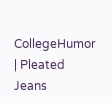CollegeHumor | Pleated Jeans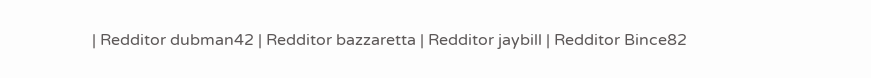| Redditor dubman42 | Redditor bazzaretta | Redditor jaybill | Redditor Bince82